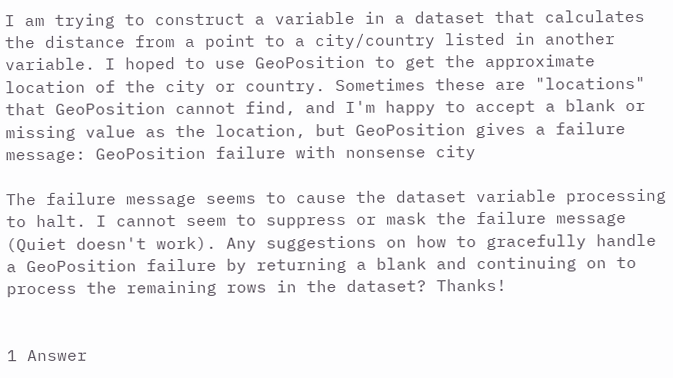I am trying to construct a variable in a dataset that calculates the distance from a point to a city/country listed in another variable. I hoped to use GeoPosition to get the approximate location of the city or country. Sometimes these are "locations" that GeoPosition cannot find, and I'm happy to accept a blank or missing value as the location, but GeoPosition gives a failure message: GeoPosition failure with nonsense city

The failure message seems to cause the dataset variable processing to halt. I cannot seem to suppress or mask the failure message (Quiet doesn't work). Any suggestions on how to gracefully handle a GeoPosition failure by returning a blank and continuing on to process the remaining rows in the dataset? Thanks!


1 Answer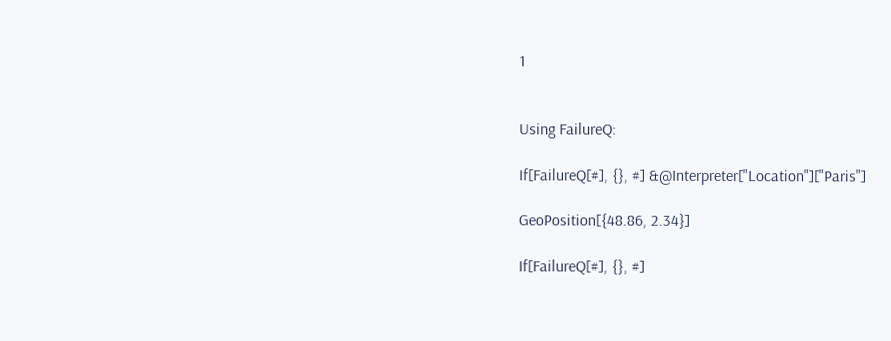1


Using FailureQ:

If[FailureQ[#], {}, #] &@Interpreter["Location"]["Paris"]

GeoPosition[{48.86, 2.34}]

If[FailureQ[#], {}, #]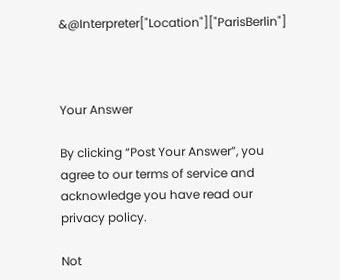&@Interpreter["Location"]["ParisBerlin"]



Your Answer

By clicking “Post Your Answer”, you agree to our terms of service and acknowledge you have read our privacy policy.

Not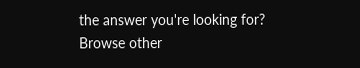the answer you're looking for? Browse other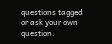questions tagged or ask your own question.